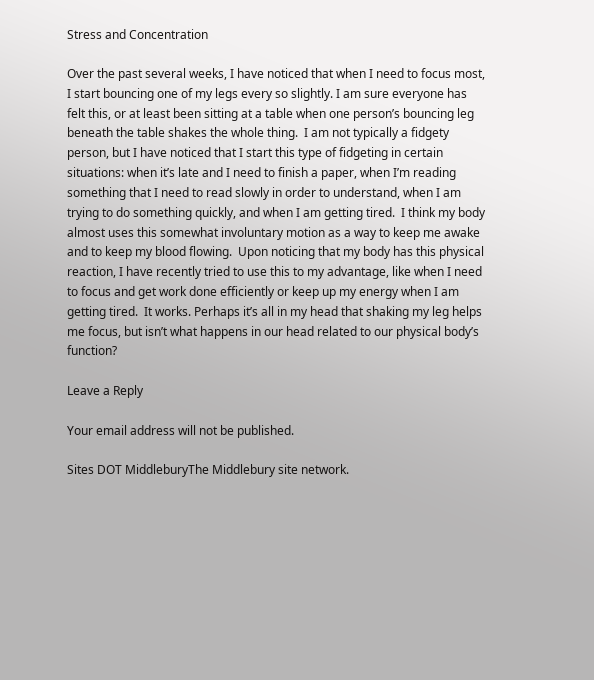Stress and Concentration

Over the past several weeks, I have noticed that when I need to focus most, I start bouncing one of my legs every so slightly. I am sure everyone has felt this, or at least been sitting at a table when one person’s bouncing leg beneath the table shakes the whole thing.  I am not typically a fidgety person, but I have noticed that I start this type of fidgeting in certain situations: when it’s late and I need to finish a paper, when I’m reading something that I need to read slowly in order to understand, when I am trying to do something quickly, and when I am getting tired.  I think my body almost uses this somewhat involuntary motion as a way to keep me awake and to keep my blood flowing.  Upon noticing that my body has this physical reaction, I have recently tried to use this to my advantage, like when I need to focus and get work done efficiently or keep up my energy when I am getting tired.  It works. Perhaps it’s all in my head that shaking my leg helps me focus, but isn’t what happens in our head related to our physical body’s function?

Leave a Reply

Your email address will not be published.

Sites DOT MiddleburyThe Middlebury site network.